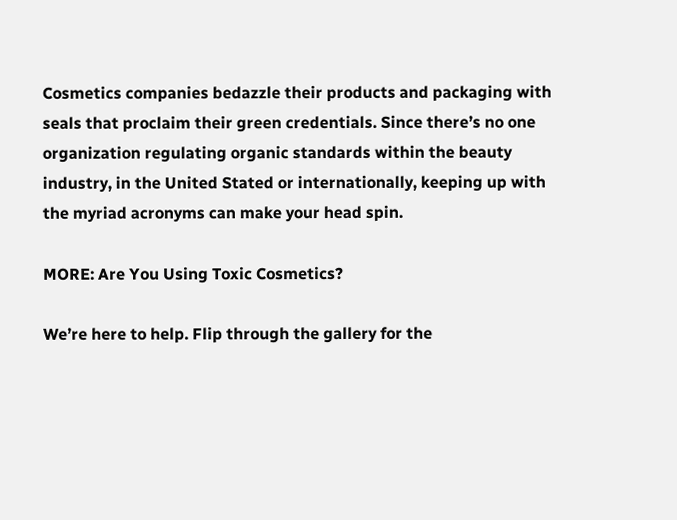Cosmetics companies bedazzle their products and packaging with seals that proclaim their green credentials. Since there’s no one organization regulating organic standards within the beauty industry, in the United Stated or internationally, keeping up with the myriad acronyms can make your head spin.

MORE: Are You Using Toxic Cosmetics?

We’re here to help. Flip through the gallery for the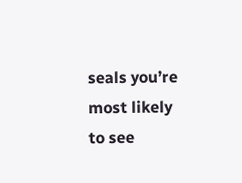seals you’re most likely to see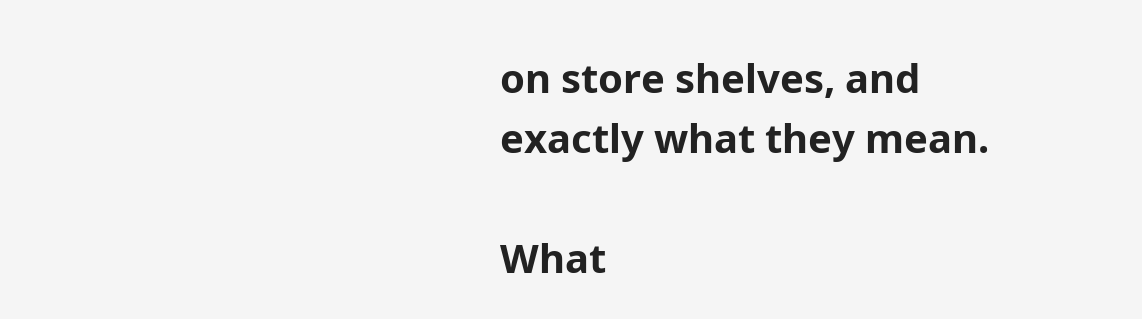on store shelves, and exactly what they mean.

What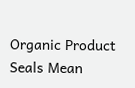Organic Product Seals Mean